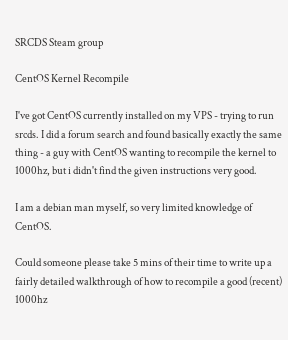SRCDS Steam group

CentOS Kernel Recompile

I've got CentOS currently installed on my VPS - trying to run srcds. I did a forum search and found basically exactly the same thing - a guy with CentOS wanting to recompile the kernel to 1000hz, but i didn't find the given instructions very good.

I am a debian man myself, so very limited knowledge of CentOS.

Could someone please take 5 mins of their time to write up a fairly detailed walkthrough of how to recompile a good (recent) 1000hz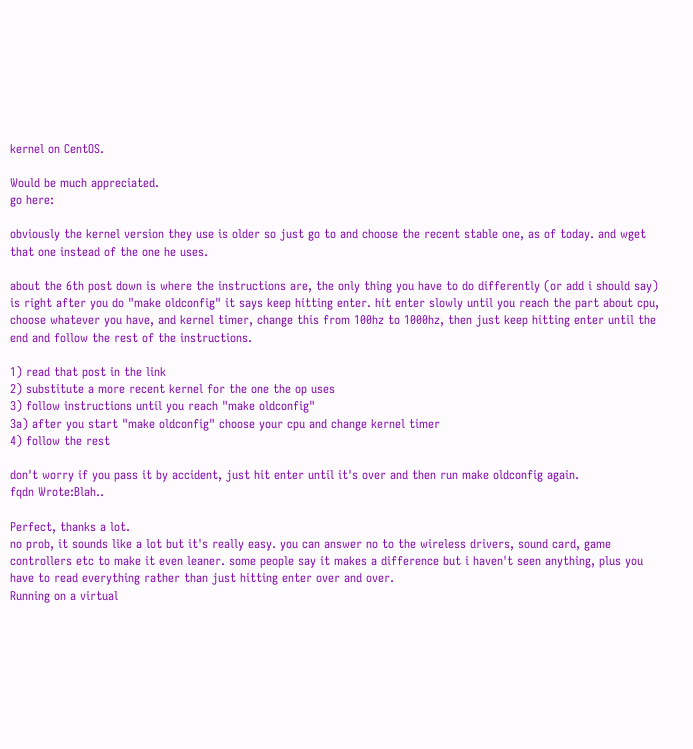kernel on CentOS.

Would be much appreciated.
go here:

obviously the kernel version they use is older so just go to and choose the recent stable one, as of today. and wget that one instead of the one he uses.

about the 6th post down is where the instructions are, the only thing you have to do differently (or add i should say) is right after you do "make oldconfig" it says keep hitting enter. hit enter slowly until you reach the part about cpu, choose whatever you have, and kernel timer, change this from 100hz to 1000hz, then just keep hitting enter until the end and follow the rest of the instructions.

1) read that post in the link
2) substitute a more recent kernel for the one the op uses
3) follow instructions until you reach "make oldconfig"
3a) after you start "make oldconfig" choose your cpu and change kernel timer
4) follow the rest

don't worry if you pass it by accident, just hit enter until it's over and then run make oldconfig again.
fqdn Wrote:Blah..

Perfect, thanks a lot.
no prob, it sounds like a lot but it's really easy. you can answer no to the wireless drivers, sound card, game controllers etc to make it even leaner. some people say it makes a difference but i haven't seen anything, plus you have to read everything rather than just hitting enter over and over.
Running on a virtual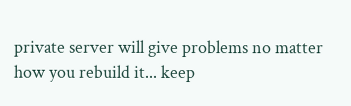private server will give problems no matter how you rebuild it... keep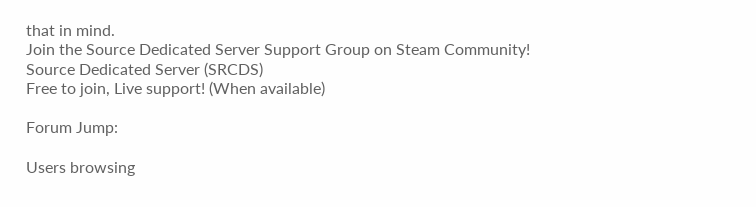that in mind.
Join the Source Dedicated Server Support Group on Steam Community!
Source Dedicated Server (SRCDS)
Free to join, Live support! (When available)

Forum Jump:

Users browsing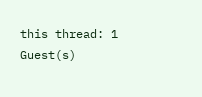this thread: 1 Guest(s)